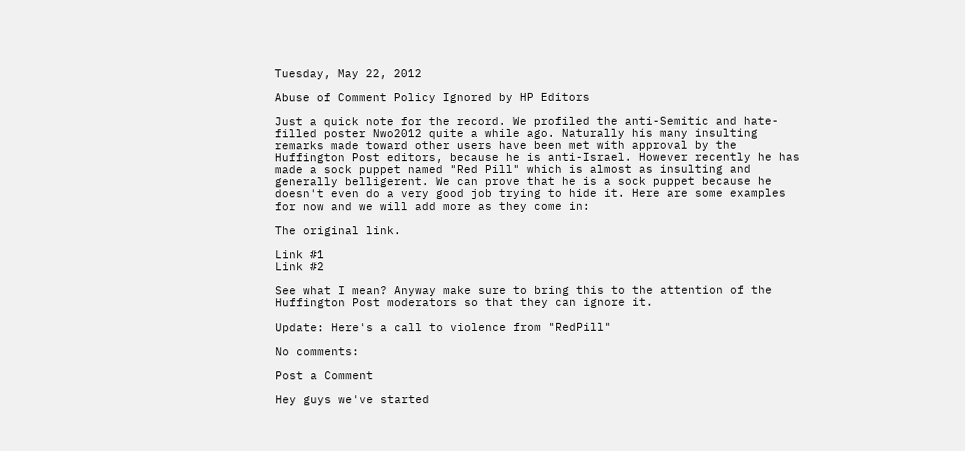Tuesday, May 22, 2012

Abuse of Comment Policy Ignored by HP Editors

Just a quick note for the record. We profiled the anti-Semitic and hate-filled poster Nwo2012 quite a while ago. Naturally his many insulting remarks made toward other users have been met with approval by the Huffington Post editors, because he is anti-Israel. However recently he has made a sock puppet named "Red Pill" which is almost as insulting and generally belligerent. We can prove that he is a sock puppet because he doesn't even do a very good job trying to hide it. Here are some examples for now and we will add more as they come in:

The original link.

Link #1
Link #2

See what I mean? Anyway make sure to bring this to the attention of the Huffington Post moderators so that they can ignore it.

Update: Here's a call to violence from "RedPill"

No comments:

Post a Comment

Hey guys we've started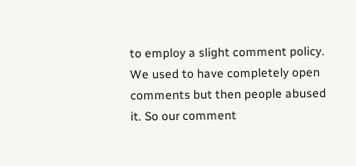to employ a slight comment policy. We used to have completely open comments but then people abused it. So our comment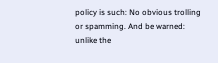policy is such: No obvious trolling or spamming. And be warned: unlike the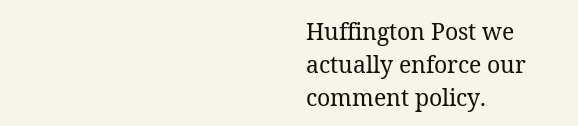Huffington Post we actually enforce our comment policy.